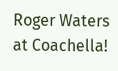Roger Waters at Coachella!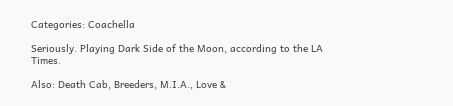Categories: Coachella

Seriously. Playing Dark Side of the Moon, according to the LA Times.

Also: Death Cab, Breeders, M.I.A., Love &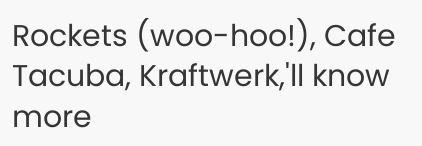Rockets (woo-hoo!), Cafe Tacuba, Kraftwerk,'ll know more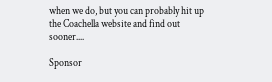when we do, but you can probably hit up the Coachella website and find out sooner....

Sponsor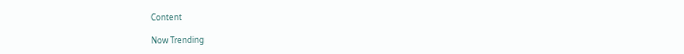Content

Now Trending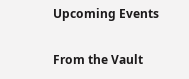Upcoming Events

From the Vault